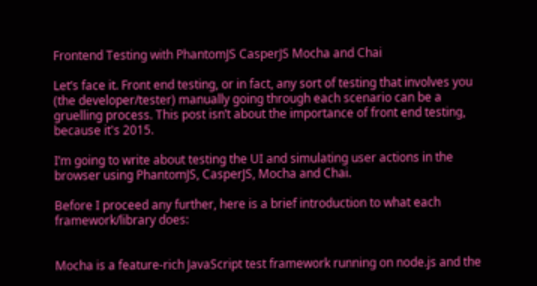Frontend Testing with PhantomJS CasperJS Mocha and Chai

Let’s face it. Front end testing, or in fact, any sort of testing that involves you (the developer/tester) manually going through each scenario can be a gruelling process. This post isn’t about the importance of front end testing, because it's 2015.

I’m going to write about testing the UI and simulating user actions in the browser using PhantomJS, CasperJS, Mocha and Chai.

Before I proceed any further, here is a brief introduction to what each framework/library does:


Mocha is a feature-rich JavaScript test framework running on node.js and the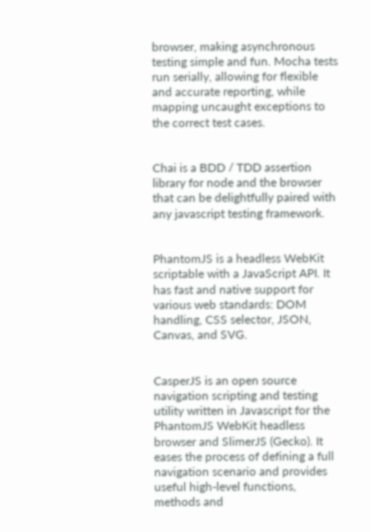browser, making asynchronous testing simple and fun. Mocha tests run serially, allowing for flexible and accurate reporting, while mapping uncaught exceptions to the correct test cases.


Chai is a BDD / TDD assertion library for node and the browser that can be delightfully paired with any javascript testing framework.


PhantomJS is a headless WebKit scriptable with a JavaScript API. It has fast and native support for various web standards: DOM handling, CSS selector, JSON, Canvas, and SVG.


CasperJS is an open source navigation scripting and testing utility written in Javascript for the PhantomJS WebKit headless browser and SlimerJS (Gecko). It eases the process of defining a full navigation scenario and provides useful high-level functions, methods and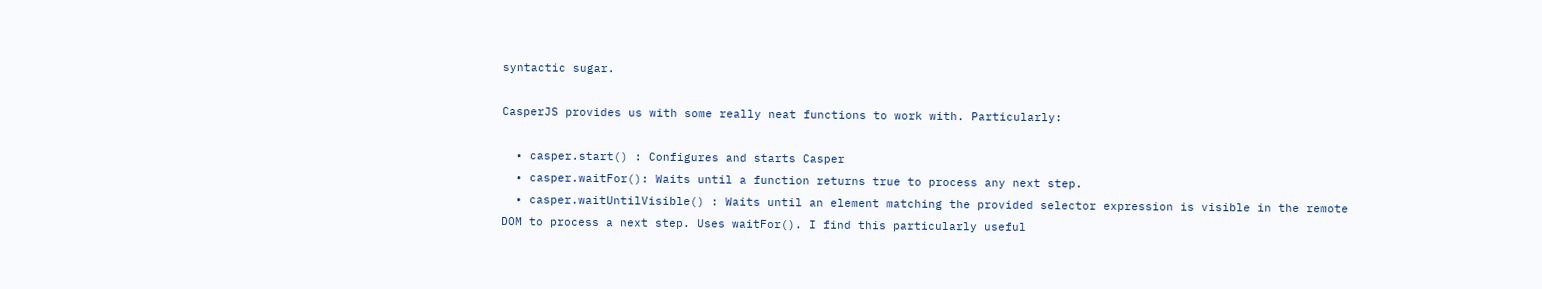syntactic sugar.

CasperJS provides us with some really neat functions to work with. Particularly:

  • casper.start() : Configures and starts Casper
  • casper.waitFor(): Waits until a function returns true to process any next step.
  • casper.waitUntilVisible() : Waits until an element matching the provided selector expression is visible in the remote DOM to process a next step. Uses waitFor(). I find this particularly useful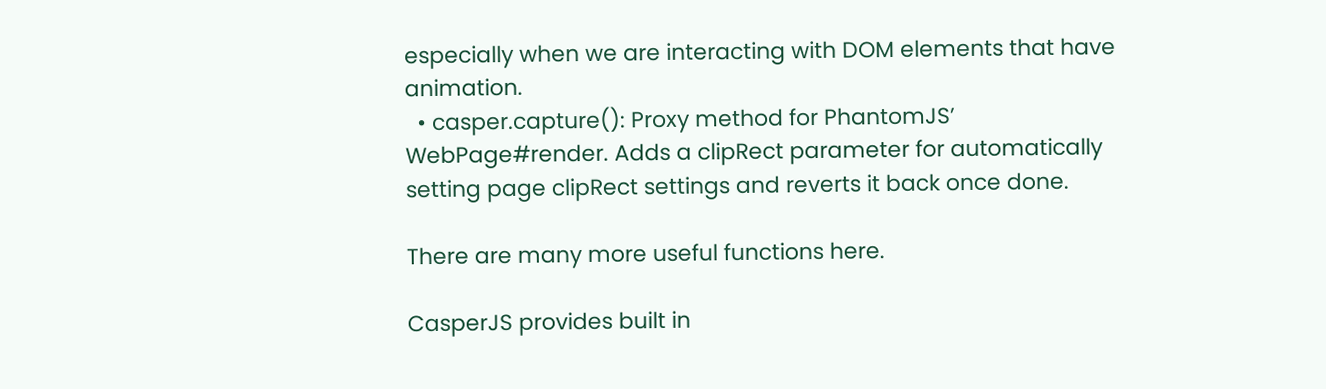especially when we are interacting with DOM elements that have animation.
  • casper.capture(): Proxy method for PhantomJS’ WebPage#render. Adds a clipRect parameter for automatically setting page clipRect settings and reverts it back once done.

There are many more useful functions here.

CasperJS provides built in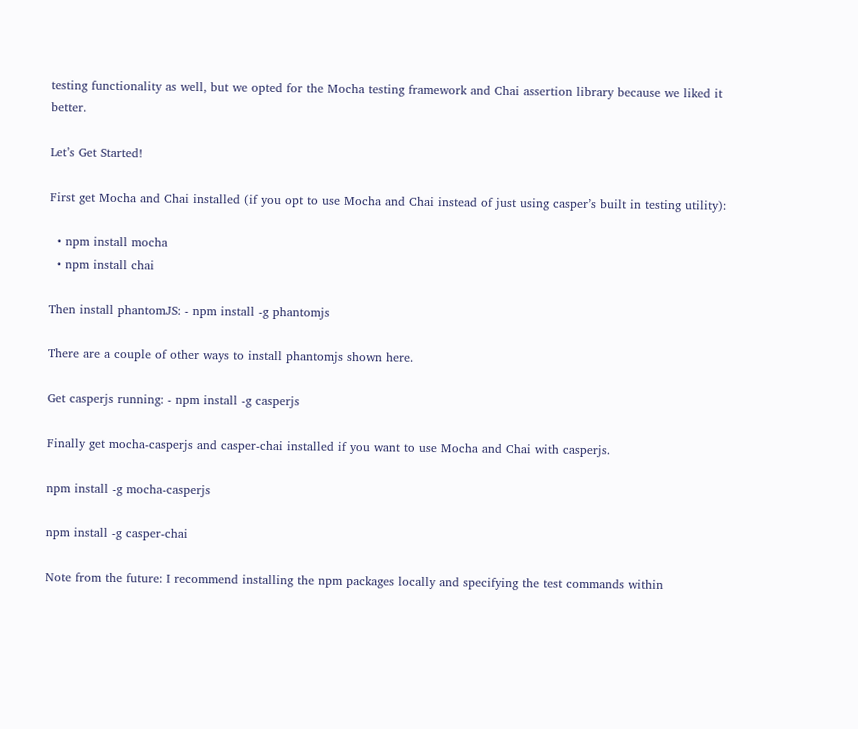testing functionality as well, but we opted for the Mocha testing framework and Chai assertion library because we liked it better.

Let’s Get Started!

First get Mocha and Chai installed (if you opt to use Mocha and Chai instead of just using casper’s built in testing utility):

  • npm install mocha
  • npm install chai

Then install phantomJS: - npm install -g phantomjs

There are a couple of other ways to install phantomjs shown here.

Get casperjs running: - npm install -g casperjs

Finally get mocha-casperjs and casper-chai installed if you want to use Mocha and Chai with casperjs.

npm install -g mocha-casperjs

npm install -g casper-chai

Note from the future: I recommend installing the npm packages locally and specifying the test commands within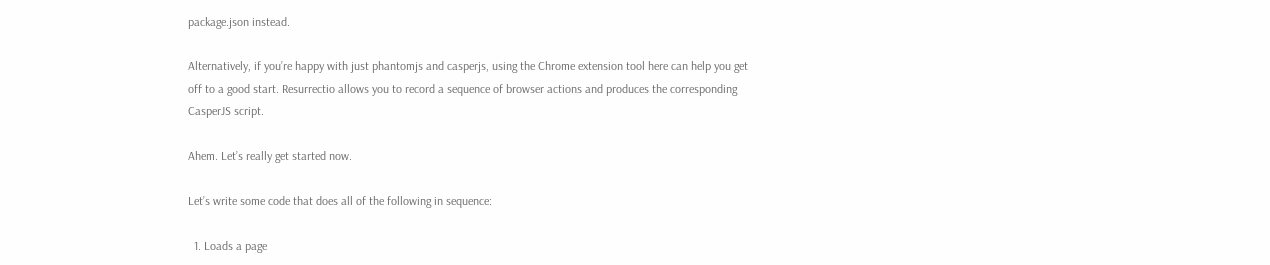package.json instead.

Alternatively, if you’re happy with just phantomjs and casperjs, using the Chrome extension tool here can help you get off to a good start. Resurrectio allows you to record a sequence of browser actions and produces the corresponding CasperJS script.

Ahem. Let’s really get started now.

Let’s write some code that does all of the following in sequence:

  1. Loads a page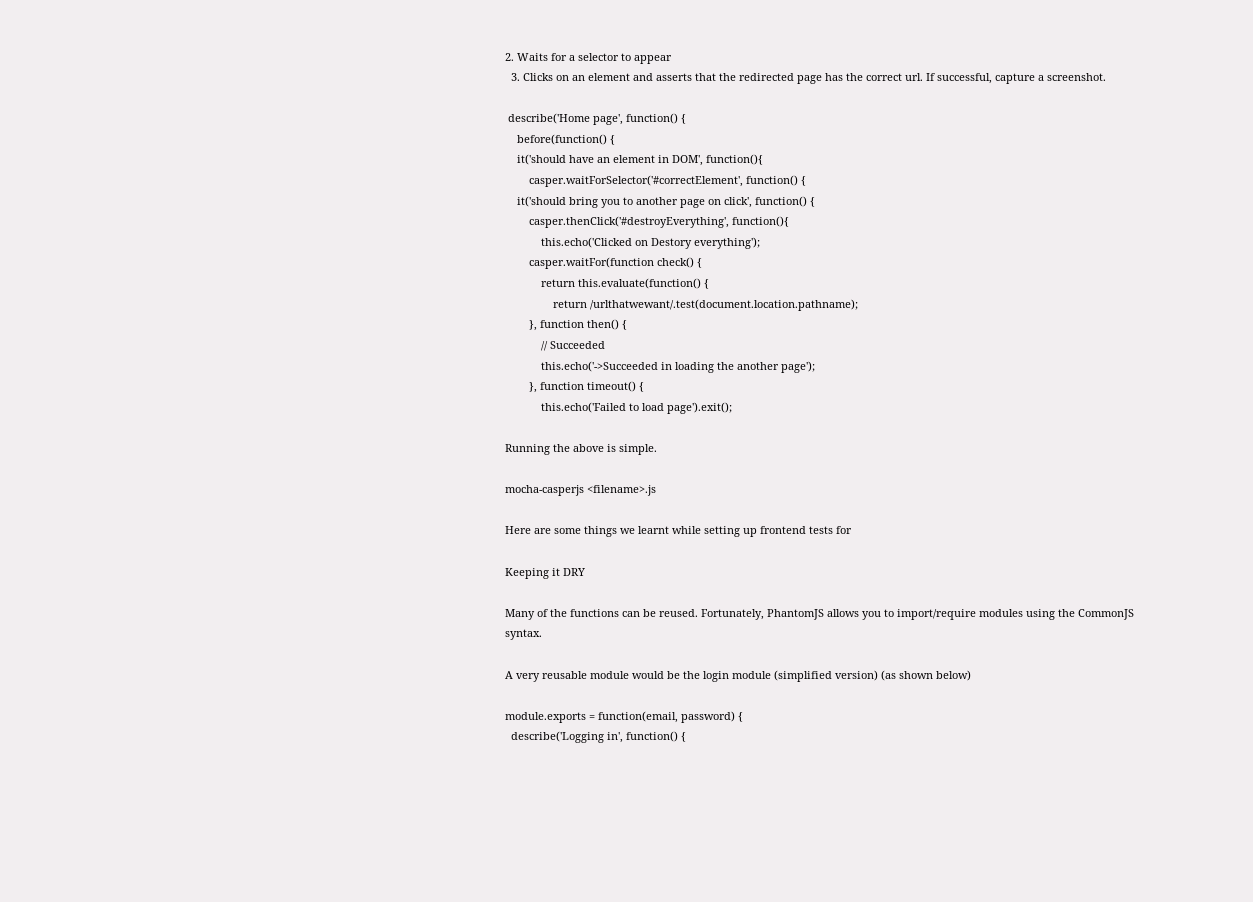2. Waits for a selector to appear
  3. Clicks on an element and asserts that the redirected page has the correct url. If successful, capture a screenshot.

 describe('Home page', function() {
    before(function() {
    it('should have an element in DOM', function(){
        casper.waitForSelector('#correctElement', function() {
    it('should bring you to another page on click', function() {
        casper.thenClick('#destroyEverything', function(){
            this.echo('Clicked on Destory everything');
        casper.waitFor(function check() {
            return this.evaluate(function() {
                return /urlthatwewant/.test(document.location.pathname);
        }, function then() {
            // Succeeded
            this.echo('->Succeeded in loading the another page');
        }, function timeout() {
            this.echo('Failed to load page').exit();

Running the above is simple.

mocha-casperjs <filename>.js

Here are some things we learnt while setting up frontend tests for

Keeping it DRY

Many of the functions can be reused. Fortunately, PhantomJS allows you to import/require modules using the CommonJS syntax.

A very reusable module would be the login module (simplified version) (as shown below)

module.exports = function(email, password) {
  describe('Logging in', function() {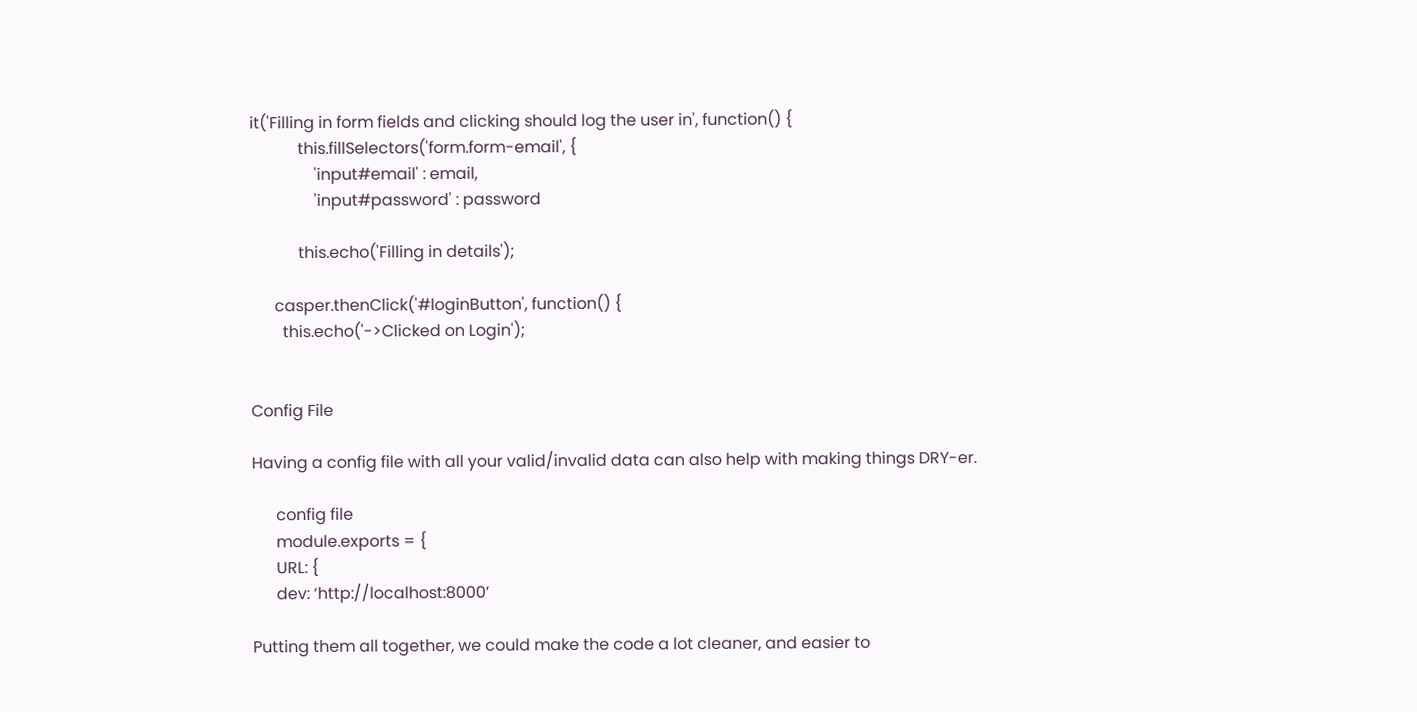it('Filling in form fields and clicking should log the user in', function() {
            this.fillSelectors('form.form-email', {
                'input#email' : email,
                'input#password' : password

            this.echo('Filling in details');

      casper.thenClick('#loginButton', function() {
        this.echo('->Clicked on Login');


Config File

Having a config file with all your valid/invalid data can also help with making things DRY-er.

      config file
      module.exports = {
      URL: {
      dev: ‘http://localhost:8000’

Putting them all together, we could make the code a lot cleaner, and easier to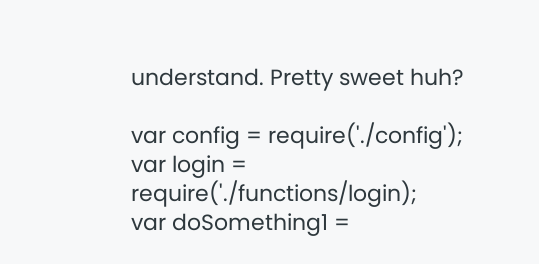understand. Pretty sweet huh?

var config = require('./config');
var login = require('./functions/login);
var doSomething1 =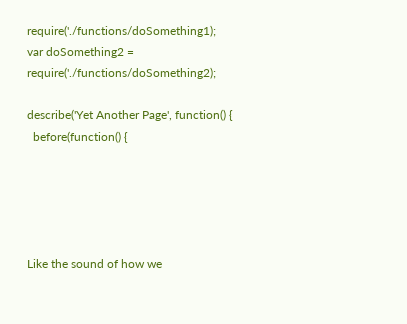require('./functions/doSomething1);
var doSomething2 = require('./functions/doSomething2);

describe('Yet Another Page', function() {
  before(function() {





Like the sound of how we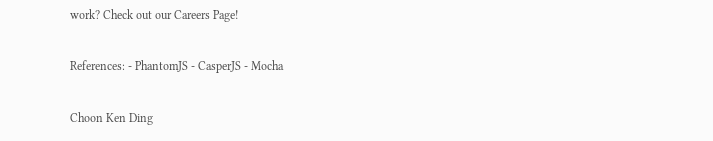work? Check out our Careers Page!

References: - PhantomJS - CasperJS - Mocha

Choon Ken Ding